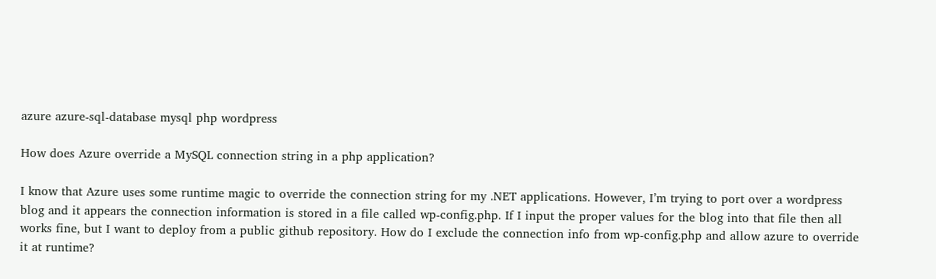azure azure-sql-database mysql php wordpress

How does Azure override a MySQL connection string in a php application?

I know that Azure uses some runtime magic to override the connection string for my .NET applications. However, I’m trying to port over a wordpress blog and it appears the connection information is stored in a file called wp-config.php. If I input the proper values for the blog into that file then all works fine, but I want to deploy from a public github repository. How do I exclude the connection info from wp-config.php and allow azure to override it at runtime?